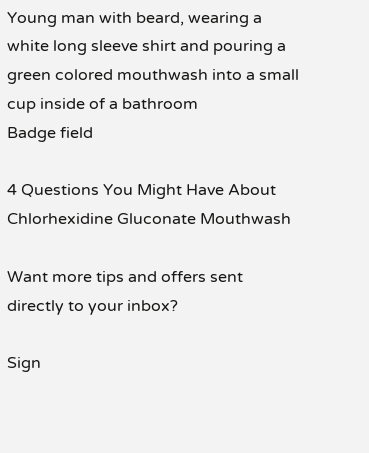Young man with beard, wearing a white long sleeve shirt and pouring a green colored mouthwash into a small cup inside of a bathroom
Badge field

4 Questions You Might Have About Chlorhexidine Gluconate Mouthwash

Want more tips and offers sent directly to your inbox?

Sign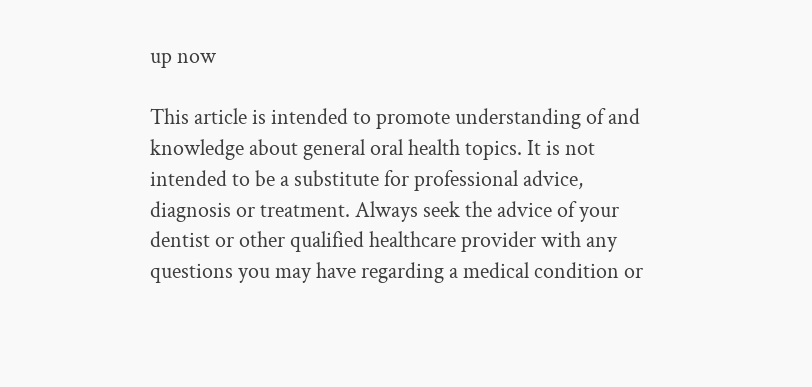up now

This article is intended to promote understanding of and knowledge about general oral health topics. It is not intended to be a substitute for professional advice, diagnosis or treatment. Always seek the advice of your dentist or other qualified healthcare provider with any questions you may have regarding a medical condition or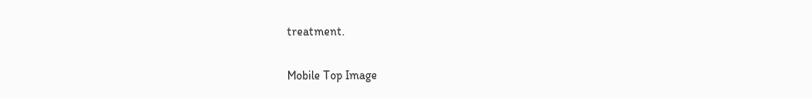treatment.

Mobile Top Image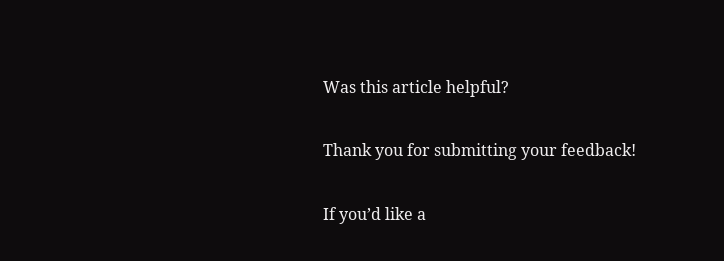Was this article helpful?

Thank you for submitting your feedback!

If you’d like a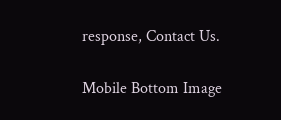response, Contact Us.

Mobile Bottom Image